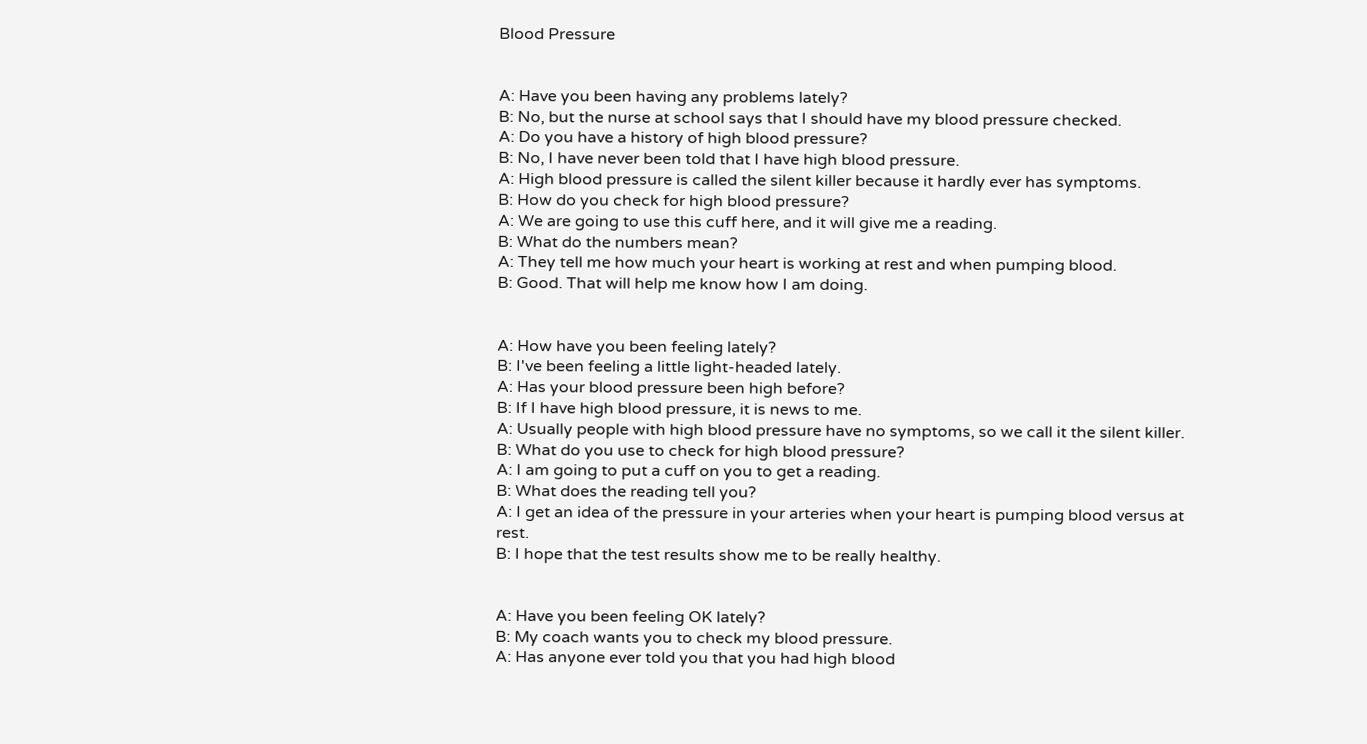Blood Pressure


A: Have you been having any problems lately?
B: No, but the nurse at school says that I should have my blood pressure checked.
A: Do you have a history of high blood pressure?
B: No, I have never been told that I have high blood pressure.
A: High blood pressure is called the silent killer because it hardly ever has symptoms.
B: How do you check for high blood pressure?
A: We are going to use this cuff here, and it will give me a reading.
B: What do the numbers mean?
A: They tell me how much your heart is working at rest and when pumping blood.
B: Good. That will help me know how I am doing.


A: How have you been feeling lately?
B: I've been feeling a little light-headed lately.
A: Has your blood pressure been high before?
B: If I have high blood pressure, it is news to me.
A: Usually people with high blood pressure have no symptoms, so we call it the silent killer.
B: What do you use to check for high blood pressure?
A: I am going to put a cuff on you to get a reading.
B: What does the reading tell you?
A: I get an idea of the pressure in your arteries when your heart is pumping blood versus at rest.
B: I hope that the test results show me to be really healthy.


A: Have you been feeling OK lately?
B: My coach wants you to check my blood pressure.
A: Has anyone ever told you that you had high blood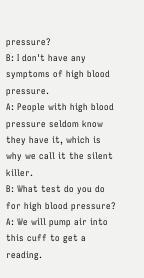pressure?
B: I don't have any symptoms of high blood pressure.
A: People with high blood pressure seldom know they have it, which is why we call it the silent killer.
B: What test do you do for high blood pressure?
A: We will pump air into this cuff to get a reading.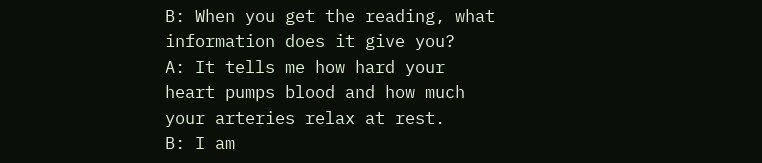B: When you get the reading, what information does it give you?
A: It tells me how hard your heart pumps blood and how much your arteries relax at rest.
B: I am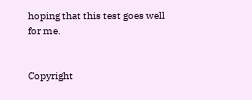hoping that this test goes well for me.


Copyright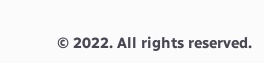© 2022. All rights reserved.